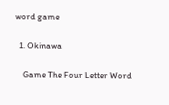word game

  1. Okinawa

    Game The Four Letter Word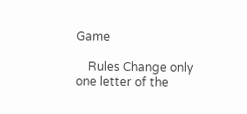Game

    Rules Change only one letter of the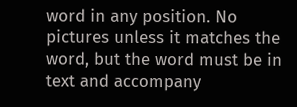word in any position. No pictures unless it matches the word, but the word must be in text and accompany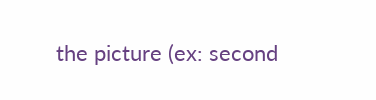the picture (ex: second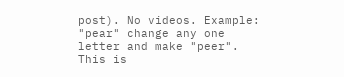post). No videos. Example: "pear" change any one letter and make "peer". This is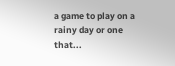a game to play on a rainy day or one that...